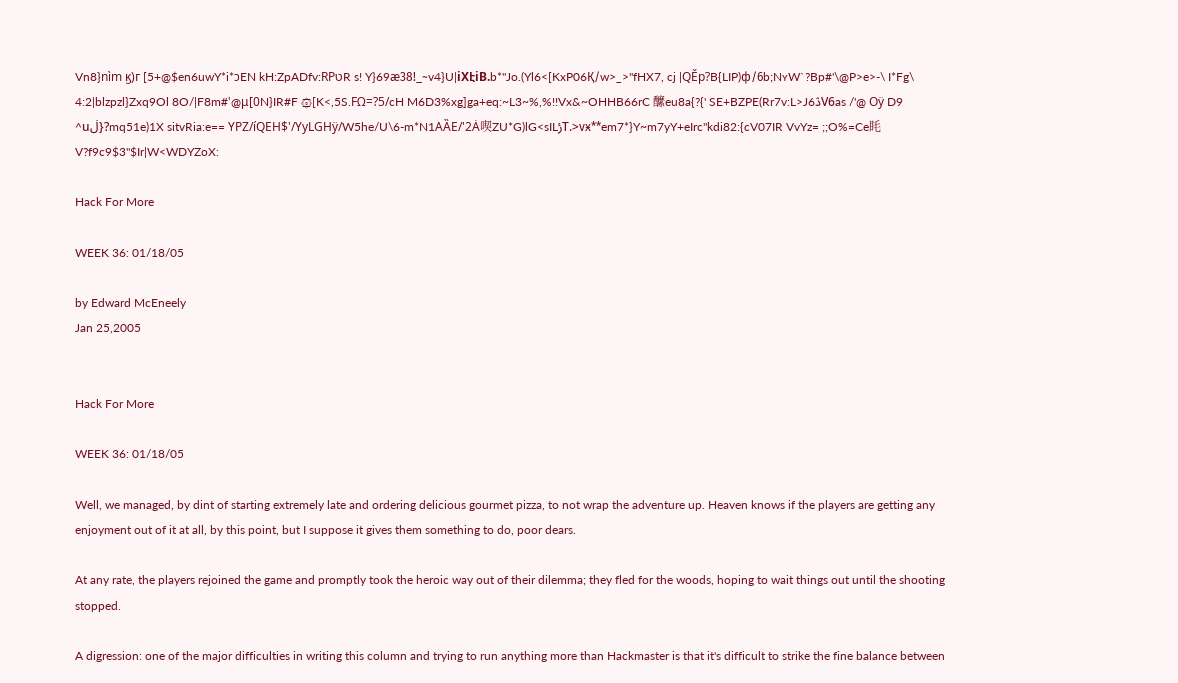Vn8}nìm ϗ)г [5+@$en6uwY*i*ͻEN kH:ZpADfv:RPטR s! Y}69ӕ38!_~v4}U|iXէiB.b*"Jo.(Yl6<[KxP06Қ/w>_>"fHX7, cj |QĚp?B{LIP)ф/6b;NʏW`?Bp#'\@P>e>-\ I*Fg\ 4:2|blzpzl}Zxq9Ol 8O/|F8m#ʽ@μ[0N}IR#F ۞[K<,5S.FΩ=?5/cH M6D3%xg]ga+eq:~L3~%,%!!Vx&~OHHB66rC 醿eu8a{?{' SE+BZPE(Rr7v:L>J6ڎV6as /'@ Oÿ D9 ^uڶ}?mq51e)1X sitvRia:e== YΡZ/íQEH$'/YyLGHÿ/W5he/U\6-m*N1AȀE/'2Ȧ喫ZU*G)lG<sILݬT.>vӿ**em7*}Y~m7yY+eIrc"kdi82:{cV07IR VvYz= ;;O%=Ce眊V?f9c9$3"$Ir|W<WDYZoX:

Hack For More

WEEK 36: 01/18/05

by Edward McEneely
Jan 25,2005


Hack For More

WEEK 36: 01/18/05

Well, we managed, by dint of starting extremely late and ordering delicious gourmet pizza, to not wrap the adventure up. Heaven knows if the players are getting any enjoyment out of it at all, by this point, but I suppose it gives them something to do, poor dears.

At any rate, the players rejoined the game and promptly took the heroic way out of their dilemma; they fled for the woods, hoping to wait things out until the shooting stopped.

A digression: one of the major difficulties in writing this column and trying to run anything more than Hackmaster is that it's difficult to strike the fine balance between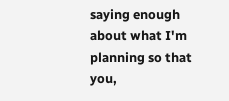saying enough about what I'm planning so that you,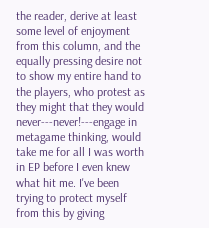the reader, derive at least some level of enjoyment from this column, and the equally pressing desire not to show my entire hand to the players, who protest as they might that they would never---never!---engage in metagame thinking, would take me for all I was worth in EP before I even knew what hit me. I've been trying to protect myself from this by giving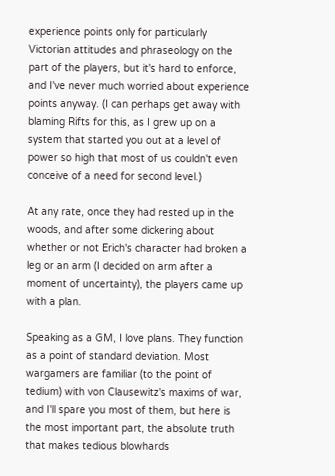experience points only for particularly Victorian attitudes and phraseology on the part of the players, but it's hard to enforce, and I've never much worried about experience points anyway. (I can perhaps get away with blaming Rifts for this, as I grew up on a system that started you out at a level of power so high that most of us couldn't even conceive of a need for second level.)

At any rate, once they had rested up in the woods, and after some dickering about whether or not Erich's character had broken a leg or an arm (I decided on arm after a moment of uncertainty), the players came up with a plan.

Speaking as a GM, I love plans. They function as a point of standard deviation. Most wargamers are familiar (to the point of tedium) with von Clausewitz's maxims of war, and I'll spare you most of them, but here is the most important part, the absolute truth that makes tedious blowhards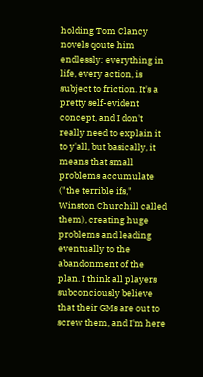holding Tom Clancy novels qoute him endlessly: everything in life, every action, is subject to friction. It's a pretty self-evident concept, and I don't really need to explain it to y'all, but basically, it means that small problems accumulate ("the terrible ifs," Winston Churchill called them), creating huge problems and leading eventually to the abandonment of the plan. I think all players subconciously believe that their GMs are out to screw them, and I'm here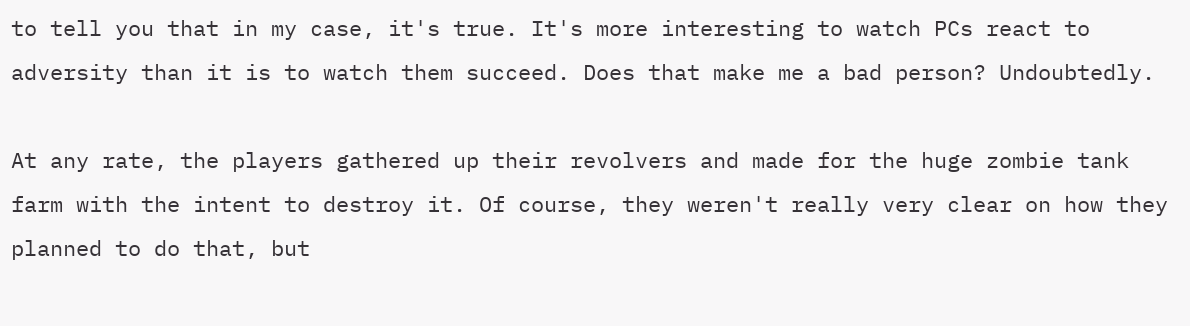to tell you that in my case, it's true. It's more interesting to watch PCs react to adversity than it is to watch them succeed. Does that make me a bad person? Undoubtedly.

At any rate, the players gathered up their revolvers and made for the huge zombie tank farm with the intent to destroy it. Of course, they weren't really very clear on how they planned to do that, but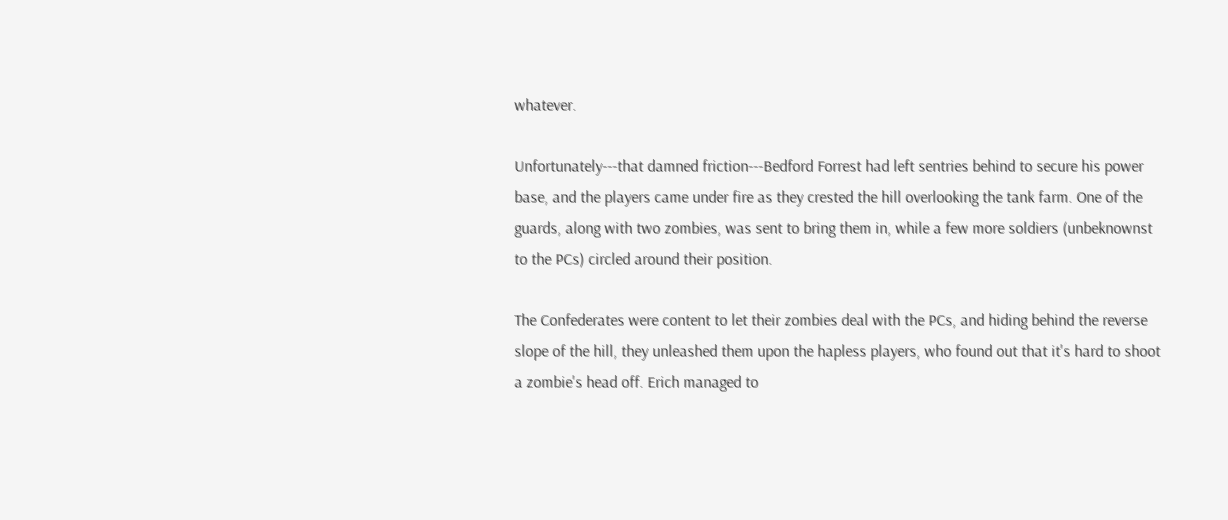whatever.

Unfortunately---that damned friction---Bedford Forrest had left sentries behind to secure his power base, and the players came under fire as they crested the hill overlooking the tank farm. One of the guards, along with two zombies, was sent to bring them in, while a few more soldiers (unbeknownst to the PCs) circled around their position.

The Confederates were content to let their zombies deal with the PCs, and hiding behind the reverse slope of the hill, they unleashed them upon the hapless players, who found out that it's hard to shoot a zombie's head off. Erich managed to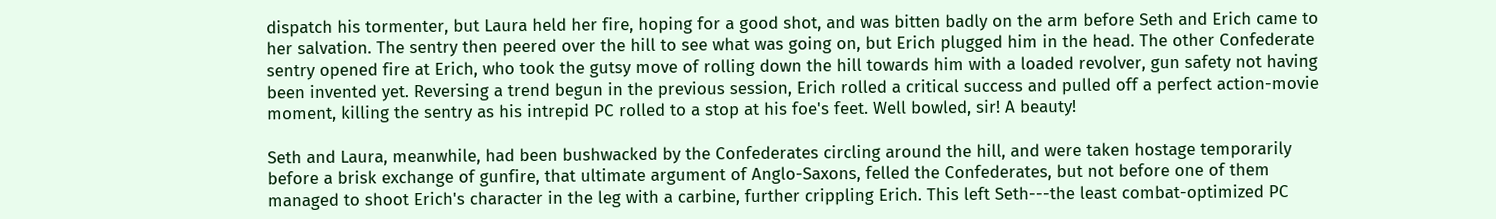dispatch his tormenter, but Laura held her fire, hoping for a good shot, and was bitten badly on the arm before Seth and Erich came to her salvation. The sentry then peered over the hill to see what was going on, but Erich plugged him in the head. The other Confederate sentry opened fire at Erich, who took the gutsy move of rolling down the hill towards him with a loaded revolver, gun safety not having been invented yet. Reversing a trend begun in the previous session, Erich rolled a critical success and pulled off a perfect action-movie moment, killing the sentry as his intrepid PC rolled to a stop at his foe's feet. Well bowled, sir! A beauty!

Seth and Laura, meanwhile, had been bushwacked by the Confederates circling around the hill, and were taken hostage temporarily before a brisk exchange of gunfire, that ultimate argument of Anglo-Saxons, felled the Confederates, but not before one of them managed to shoot Erich's character in the leg with a carbine, further crippling Erich. This left Seth---the least combat-optimized PC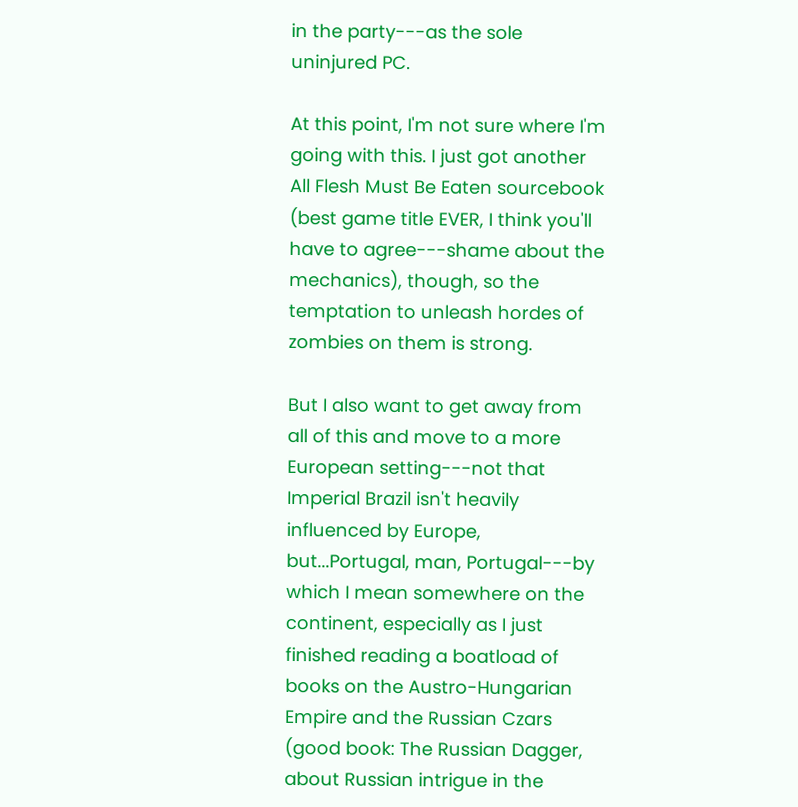in the party---as the sole uninjured PC.

At this point, I'm not sure where I'm going with this. I just got another All Flesh Must Be Eaten sourcebook (best game title EVER, I think you'll have to agree---shame about the mechanics), though, so the temptation to unleash hordes of zombies on them is strong.

But I also want to get away from all of this and move to a more European setting---not that Imperial Brazil isn't heavily influenced by Europe, but...Portugal, man, Portugal---by which I mean somewhere on the continent, especially as I just finished reading a boatload of books on the Austro-Hungarian Empire and the Russian Czars (good book: The Russian Dagger, about Russian intrigue in the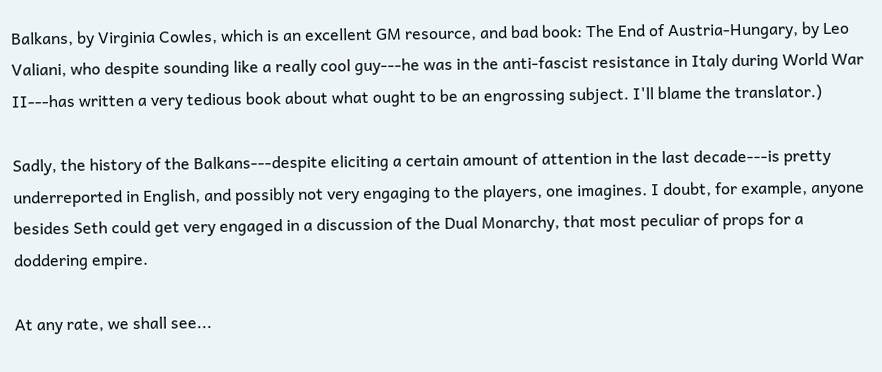Balkans, by Virginia Cowles, which is an excellent GM resource, and bad book: The End of Austria-Hungary, by Leo Valiani, who despite sounding like a really cool guy---he was in the anti-fascist resistance in Italy during World War II---has written a very tedious book about what ought to be an engrossing subject. I'll blame the translator.)

Sadly, the history of the Balkans---despite eliciting a certain amount of attention in the last decade---is pretty underreported in English, and possibly not very engaging to the players, one imagines. I doubt, for example, anyone besides Seth could get very engaged in a discussion of the Dual Monarchy, that most peculiar of props for a doddering empire.

At any rate, we shall see...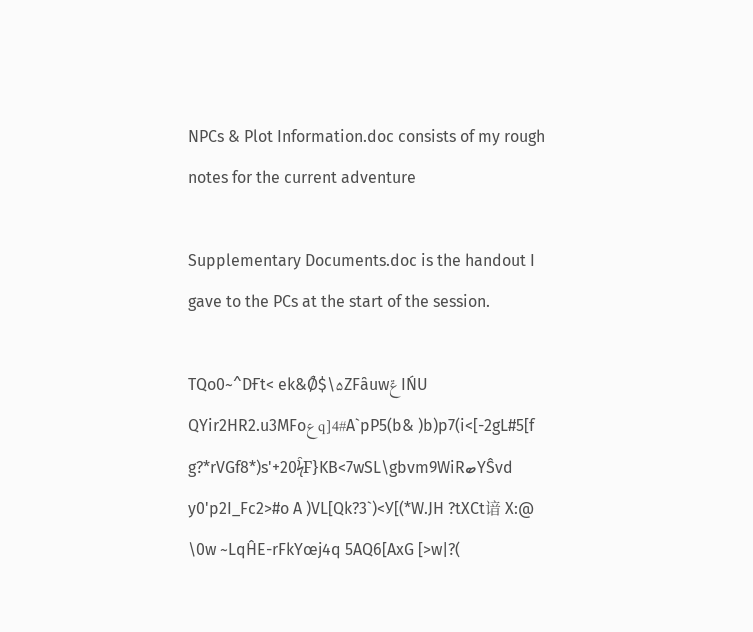NPCs & Plot Information.doc consists of my rough notes for the current adventure

Supplementary Documents.doc is the handout I gave to the PCs at the start of the session.

TQo0~^DҒt< ek&Ǿ$\۵ZFȃuwݝIŃU QYir2HR2.u3MFoعq]4#A`pP5(b& )b)p7(i<[-2gL#5[f g?*rVGf8*)s'+20ϟ̑F}KB<7wSL\gbvm9WiRބYŜvd y0'p2I_Fc2>#o A )VL[Qk?3`)<У[(*W.JH ?tXCt谙 X:@ \0w ~LqĤE-rFkYœj4q 5AQ6[AxG [>w|?(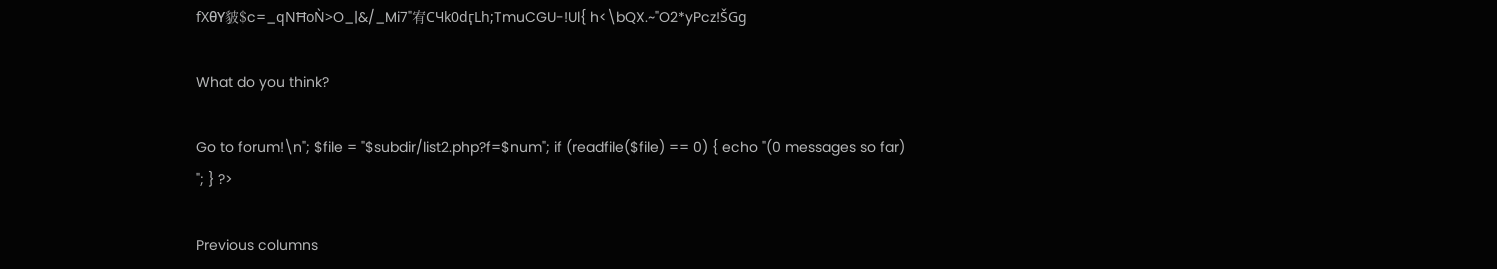fХθY䝛$c=_qNĦoǸ>O_|&/_Mi7"宥CЧk0dӷLh;TmuCGU-!Ul{ h<\bQX.~"O2*yPcz!ŠGg

What do you think?

Go to forum!\n"; $file = "$subdir/list2.php?f=$num"; if (readfile($file) == 0) { echo "(0 messages so far)
"; } ?>

Previous columns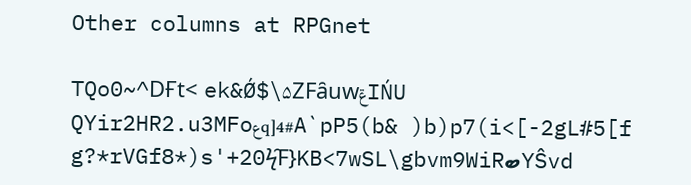Other columns at RPGnet

TQo0~^DҒt< ek&Ǿ$\۵ZFȃuwݝIŃU QYir2HR2.u3MFoعq]4#A`pP5(b& )b)p7(i<[-2gL#5[f g?*rVGf8*)s'+20ϟ̑F}KB<7wSL\gbvm9WiRބYŜvd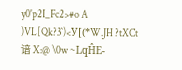y0'p2I_Fc2>#o A )VL[Qk?3`)<У[(*W.JH ?tXCt谙 X:@ \0w ~LqĤE-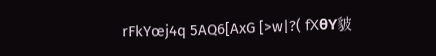rFkYœj4q 5AQ6[AxG [>w|?( fХθY䝛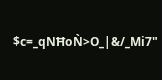$c=_qNĦoǸ>O_|&/_Mi7"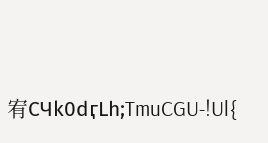宥CЧk0dӷLh;TmuCGU-!Ul{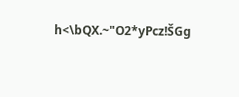h<\bQX.~"O2*yPcz!ŠGg